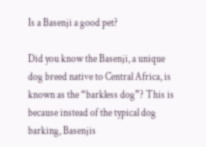Is a Basenji a good pet?

Did you know the Basenji, a unique dog breed native to Central Africa, is known as the “barkless dog”? This is because instead of the typical dog barking, Basenjis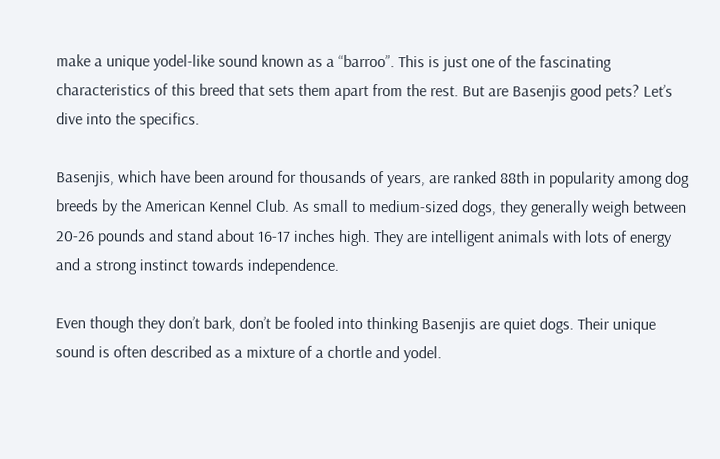make a unique yodel-like sound known as a “barroo”. This is just one of the fascinating characteristics of this breed that sets them apart from the rest. But are Basenjis good pets? Let’s dive into the specifics.

Basenjis, which have been around for thousands of years, are ranked 88th in popularity among dog breeds by the American Kennel Club. As small to medium-sized dogs, they generally weigh between 20-26 pounds and stand about 16-17 inches high. They are intelligent animals with lots of energy and a strong instinct towards independence.

Even though they don’t bark, don’t be fooled into thinking Basenjis are quiet dogs. Their unique sound is often described as a mixture of a chortle and yodel.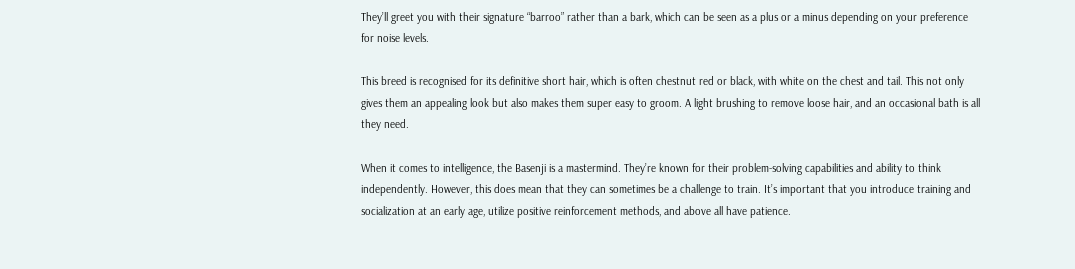They’ll greet you with their signature “barroo” rather than a bark, which can be seen as a plus or a minus depending on your preference for noise levels.

This breed is recognised for its definitive short hair, which is often chestnut red or black, with white on the chest and tail. This not only gives them an appealing look but also makes them super easy to groom. A light brushing to remove loose hair, and an occasional bath is all they need.

When it comes to intelligence, the Basenji is a mastermind. They’re known for their problem-solving capabilities and ability to think independently. However, this does mean that they can sometimes be a challenge to train. It’s important that you introduce training and socialization at an early age, utilize positive reinforcement methods, and above all have patience.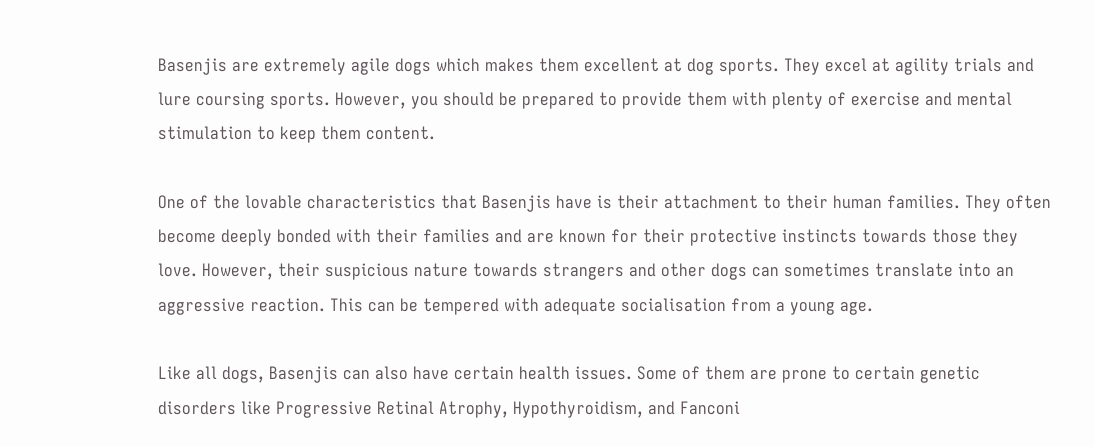Basenjis are extremely agile dogs which makes them excellent at dog sports. They excel at agility trials and lure coursing sports. However, you should be prepared to provide them with plenty of exercise and mental stimulation to keep them content.

One of the lovable characteristics that Basenjis have is their attachment to their human families. They often become deeply bonded with their families and are known for their protective instincts towards those they love. However, their suspicious nature towards strangers and other dogs can sometimes translate into an aggressive reaction. This can be tempered with adequate socialisation from a young age.

Like all dogs, Basenjis can also have certain health issues. Some of them are prone to certain genetic disorders like Progressive Retinal Atrophy, Hypothyroidism, and Fanconi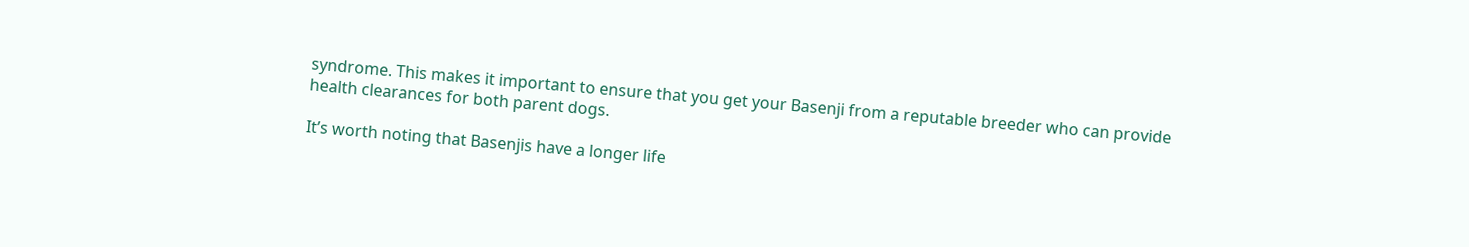syndrome. This makes it important to ensure that you get your Basenji from a reputable breeder who can provide health clearances for both parent dogs.

It’s worth noting that Basenjis have a longer life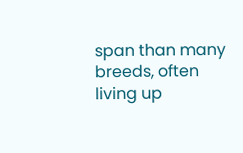span than many breeds, often living up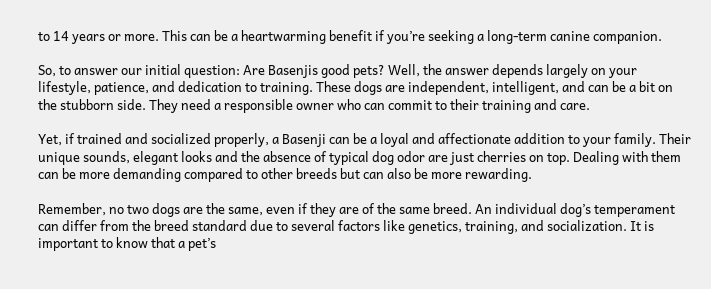to 14 years or more. This can be a heartwarming benefit if you’re seeking a long-term canine companion.

So, to answer our initial question: Are Basenjis good pets? Well, the answer depends largely on your lifestyle, patience, and dedication to training. These dogs are independent, intelligent, and can be a bit on the stubborn side. They need a responsible owner who can commit to their training and care.

Yet, if trained and socialized properly, a Basenji can be a loyal and affectionate addition to your family. Their unique sounds, elegant looks and the absence of typical dog odor are just cherries on top. Dealing with them can be more demanding compared to other breeds but can also be more rewarding.

Remember, no two dogs are the same, even if they are of the same breed. An individual dog’s temperament can differ from the breed standard due to several factors like genetics, training, and socialization. It is important to know that a pet’s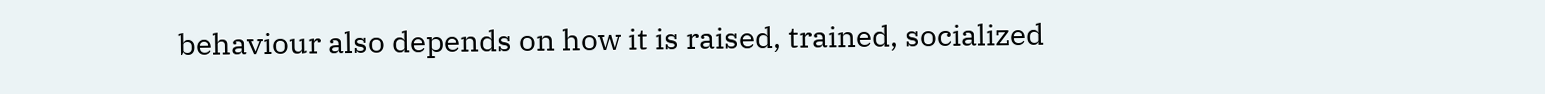behaviour also depends on how it is raised, trained, socialized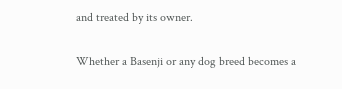and treated by its owner.

Whether a Basenji or any dog breed becomes a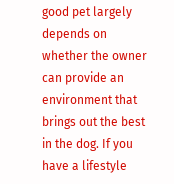good pet largely depends on whether the owner can provide an environment that brings out the best in the dog. If you have a lifestyle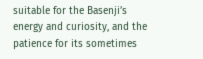suitable for the Basenji’s energy and curiosity, and the patience for its sometimes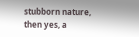stubborn nature, then yes, a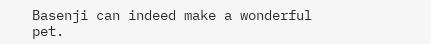Basenji can indeed make a wonderful pet.